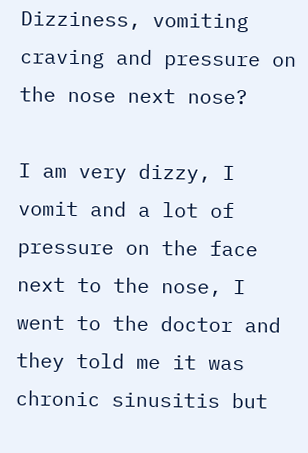Dizziness, vomiting craving and pressure on the nose next nose?

I am very dizzy, I vomit and a lot of pressure on the face next to the nose, I went to the doctor and they told me it was chronic sinusitis but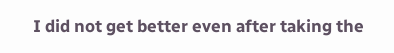I did not get better even after taking the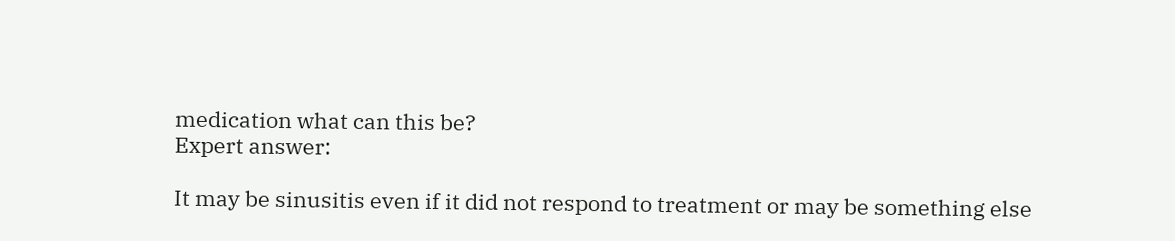medication what can this be?
Expert answer:

It may be sinusitis even if it did not respond to treatment or may be something else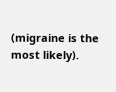(migraine is the most likely).